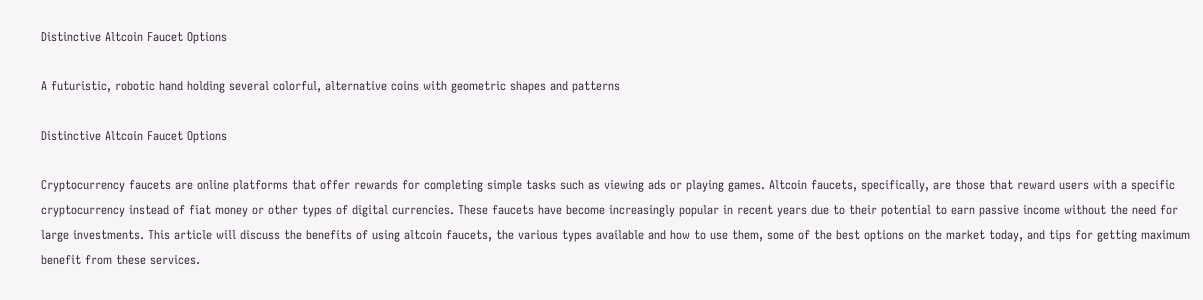Distinctive Altcoin Faucet Options

A futuristic, robotic hand holding several colorful, alternative coins with geometric shapes and patterns

Distinctive Altcoin Faucet Options

Cryptocurrency faucets are online platforms that offer rewards for completing simple tasks such as viewing ads or playing games. Altcoin faucets, specifically, are those that reward users with a specific cryptocurrency instead of fiat money or other types of digital currencies. These faucets have become increasingly popular in recent years due to their potential to earn passive income without the need for large investments. This article will discuss the benefits of using altcoin faucets, the various types available and how to use them, some of the best options on the market today, and tips for getting maximum benefit from these services.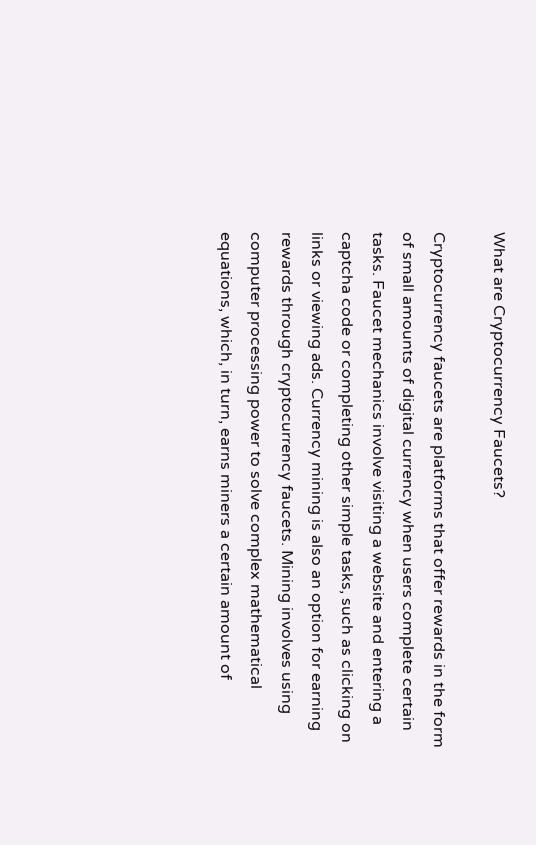What are Cryptocurrency Faucets?

Cryptocurrency faucets are platforms that offer rewards in the form of small amounts of digital currency when users complete certain tasks. Faucet mechanics involve visiting a website and entering a captcha code or completing other simple tasks, such as clicking on links or viewing ads. Currency mining is also an option for earning rewards through cryptocurrency faucets. Mining involves using computer processing power to solve complex mathematical equations, which, in turn, earns miners a certain amount of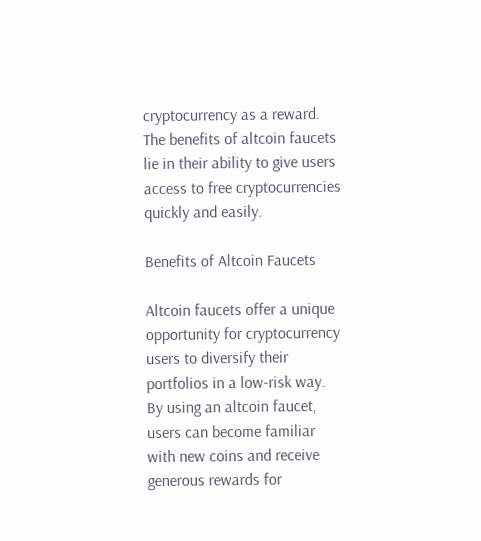cryptocurrency as a reward. The benefits of altcoin faucets lie in their ability to give users access to free cryptocurrencies quickly and easily.

Benefits of Altcoin Faucets

Altcoin faucets offer a unique opportunity for cryptocurrency users to diversify their portfolios in a low-risk way. By using an altcoin faucet, users can become familiar with new coins and receive generous rewards for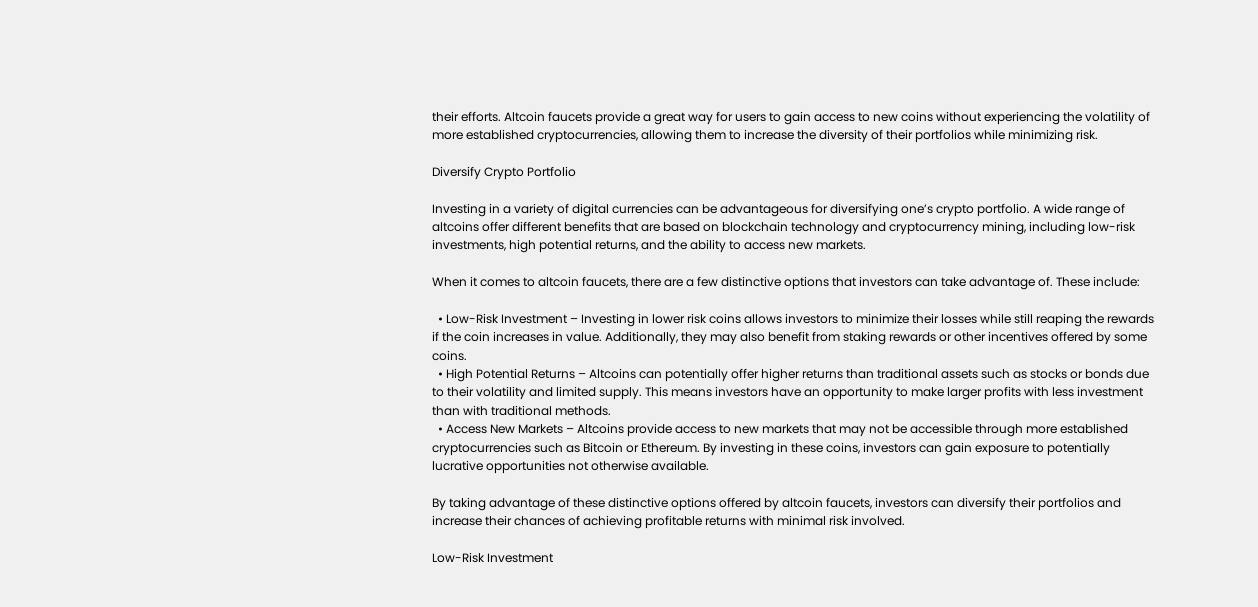their efforts. Altcoin faucets provide a great way for users to gain access to new coins without experiencing the volatility of more established cryptocurrencies, allowing them to increase the diversity of their portfolios while minimizing risk.

Diversify Crypto Portfolio

Investing in a variety of digital currencies can be advantageous for diversifying one’s crypto portfolio. A wide range of altcoins offer different benefits that are based on blockchain technology and cryptocurrency mining, including low-risk investments, high potential returns, and the ability to access new markets.

When it comes to altcoin faucets, there are a few distinctive options that investors can take advantage of. These include:

  • Low-Risk Investment – Investing in lower risk coins allows investors to minimize their losses while still reaping the rewards if the coin increases in value. Additionally, they may also benefit from staking rewards or other incentives offered by some coins.
  • High Potential Returns – Altcoins can potentially offer higher returns than traditional assets such as stocks or bonds due to their volatility and limited supply. This means investors have an opportunity to make larger profits with less investment than with traditional methods.
  • Access New Markets – Altcoins provide access to new markets that may not be accessible through more established cryptocurrencies such as Bitcoin or Ethereum. By investing in these coins, investors can gain exposure to potentially lucrative opportunities not otherwise available.

By taking advantage of these distinctive options offered by altcoin faucets, investors can diversify their portfolios and increase their chances of achieving profitable returns with minimal risk involved.

Low-Risk Investment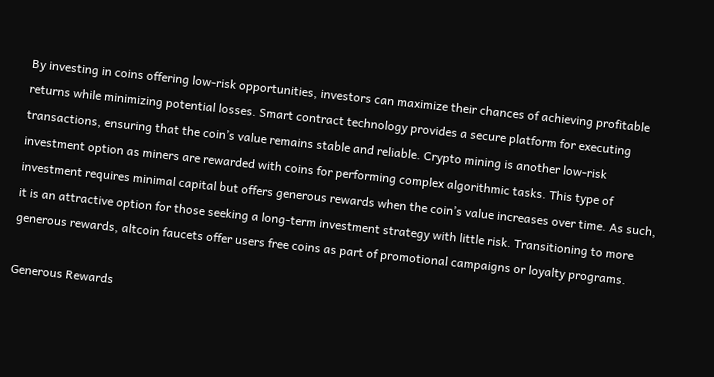By investing in coins offering low-risk opportunities, investors can maximize their chances of achieving profitable returns while minimizing potential losses. Smart contract technology provides a secure platform for executing transactions, ensuring that the coin’s value remains stable and reliable. Crypto mining is another low-risk investment option as miners are rewarded with coins for performing complex algorithmic tasks. This type of investment requires minimal capital but offers generous rewards when the coin’s value increases over time. As such, it is an attractive option for those seeking a long-term investment strategy with little risk. Transitioning to more generous rewards, altcoin faucets offer users free coins as part of promotional campaigns or loyalty programs.

Generous Rewards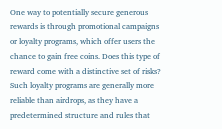One way to potentially secure generous rewards is through promotional campaigns or loyalty programs, which offer users the chance to gain free coins. Does this type of reward come with a distinctive set of risks? Such loyalty programs are generally more reliable than airdrops, as they have a predetermined structure and rules that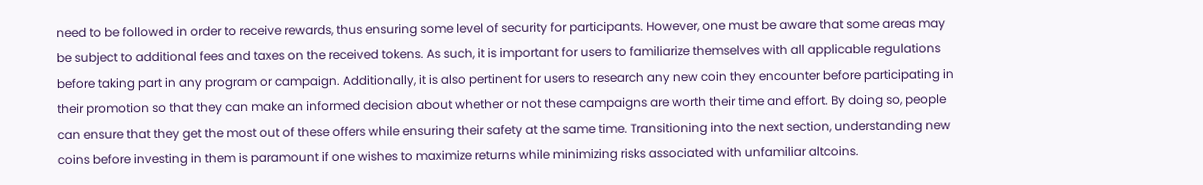need to be followed in order to receive rewards, thus ensuring some level of security for participants. However, one must be aware that some areas may be subject to additional fees and taxes on the received tokens. As such, it is important for users to familiarize themselves with all applicable regulations before taking part in any program or campaign. Additionally, it is also pertinent for users to research any new coin they encounter before participating in their promotion so that they can make an informed decision about whether or not these campaigns are worth their time and effort. By doing so, people can ensure that they get the most out of these offers while ensuring their safety at the same time. Transitioning into the next section, understanding new coins before investing in them is paramount if one wishes to maximize returns while minimizing risks associated with unfamiliar altcoins.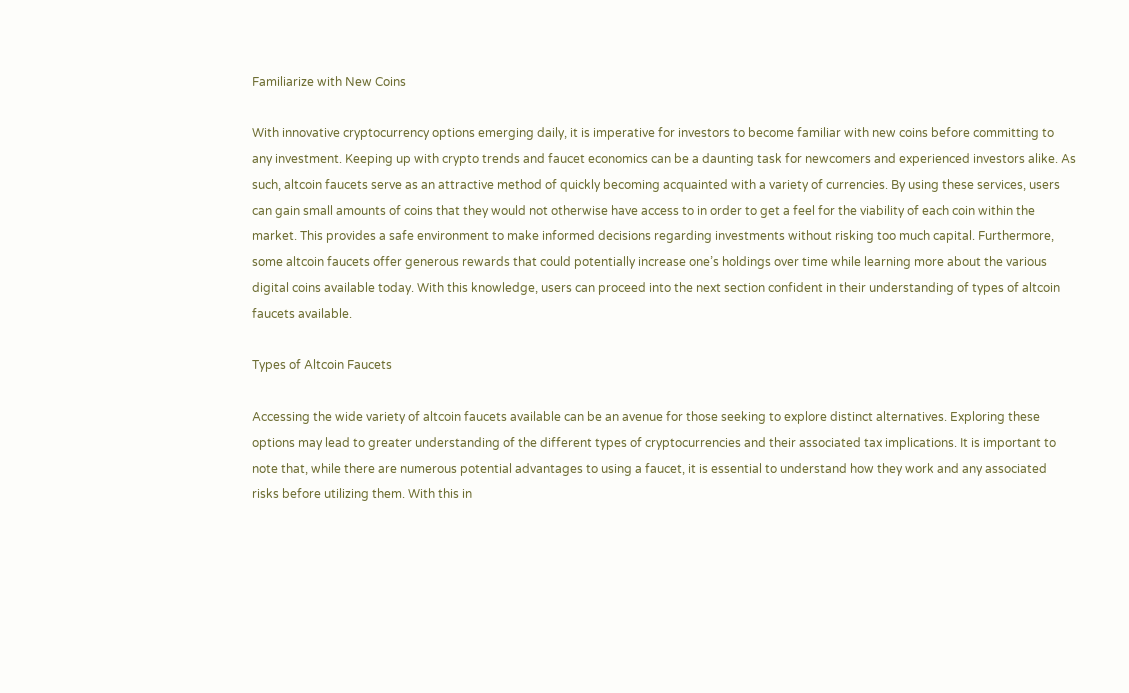Familiarize with New Coins

With innovative cryptocurrency options emerging daily, it is imperative for investors to become familiar with new coins before committing to any investment. Keeping up with crypto trends and faucet economics can be a daunting task for newcomers and experienced investors alike. As such, altcoin faucets serve as an attractive method of quickly becoming acquainted with a variety of currencies. By using these services, users can gain small amounts of coins that they would not otherwise have access to in order to get a feel for the viability of each coin within the market. This provides a safe environment to make informed decisions regarding investments without risking too much capital. Furthermore, some altcoin faucets offer generous rewards that could potentially increase one’s holdings over time while learning more about the various digital coins available today. With this knowledge, users can proceed into the next section confident in their understanding of types of altcoin faucets available.

Types of Altcoin Faucets

Accessing the wide variety of altcoin faucets available can be an avenue for those seeking to explore distinct alternatives. Exploring these options may lead to greater understanding of the different types of cryptocurrencies and their associated tax implications. It is important to note that, while there are numerous potential advantages to using a faucet, it is essential to understand how they work and any associated risks before utilizing them. With this in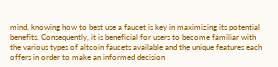mind, knowing how to best use a faucet is key in maximizing its potential benefits. Consequently, it is beneficial for users to become familiar with the various types of altcoin faucets available and the unique features each offers in order to make an informed decision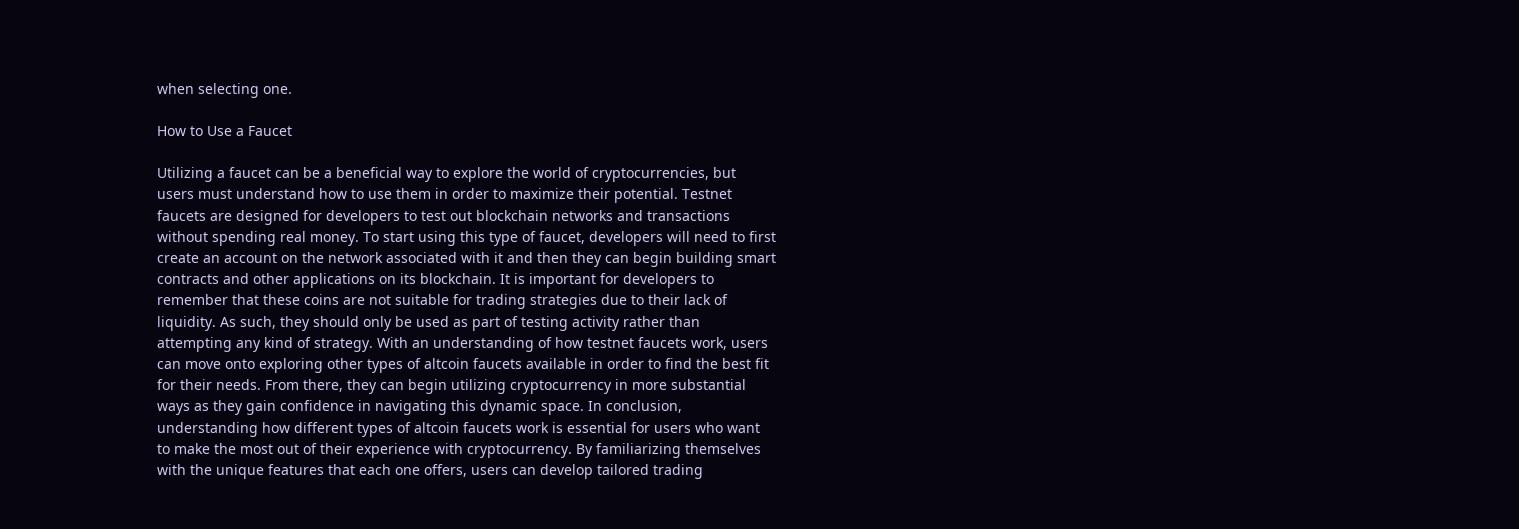when selecting one.

How to Use a Faucet

Utilizing a faucet can be a beneficial way to explore the world of cryptocurrencies, but users must understand how to use them in order to maximize their potential. Testnet faucets are designed for developers to test out blockchain networks and transactions without spending real money. To start using this type of faucet, developers will need to first create an account on the network associated with it and then they can begin building smart contracts and other applications on its blockchain. It is important for developers to remember that these coins are not suitable for trading strategies due to their lack of liquidity. As such, they should only be used as part of testing activity rather than attempting any kind of strategy. With an understanding of how testnet faucets work, users can move onto exploring other types of altcoin faucets available in order to find the best fit for their needs. From there, they can begin utilizing cryptocurrency in more substantial ways as they gain confidence in navigating this dynamic space. In conclusion, understanding how different types of altcoin faucets work is essential for users who want to make the most out of their experience with cryptocurrency. By familiarizing themselves with the unique features that each one offers, users can develop tailored trading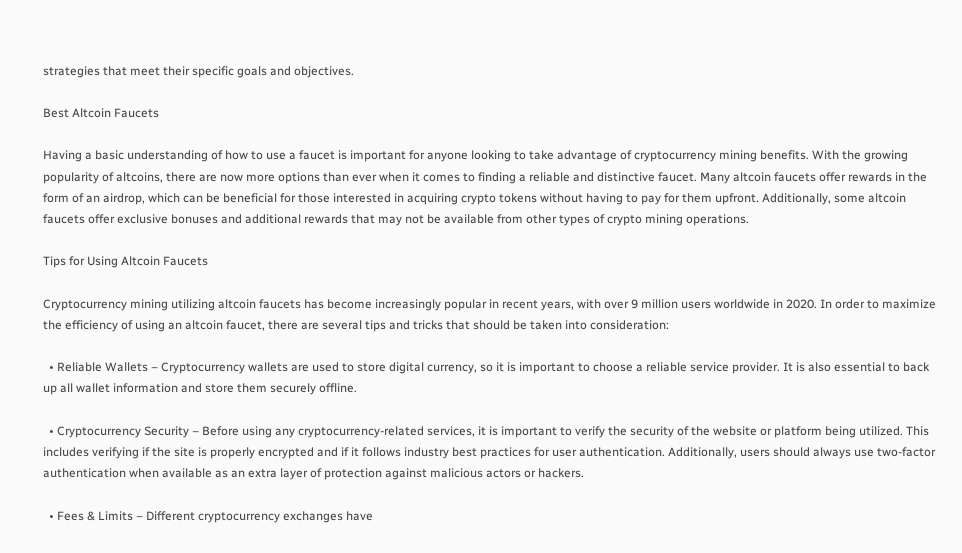strategies that meet their specific goals and objectives.

Best Altcoin Faucets

Having a basic understanding of how to use a faucet is important for anyone looking to take advantage of cryptocurrency mining benefits. With the growing popularity of altcoins, there are now more options than ever when it comes to finding a reliable and distinctive faucet. Many altcoin faucets offer rewards in the form of an airdrop, which can be beneficial for those interested in acquiring crypto tokens without having to pay for them upfront. Additionally, some altcoin faucets offer exclusive bonuses and additional rewards that may not be available from other types of crypto mining operations.

Tips for Using Altcoin Faucets

Cryptocurrency mining utilizing altcoin faucets has become increasingly popular in recent years, with over 9 million users worldwide in 2020. In order to maximize the efficiency of using an altcoin faucet, there are several tips and tricks that should be taken into consideration:

  • Reliable Wallets – Cryptocurrency wallets are used to store digital currency, so it is important to choose a reliable service provider. It is also essential to back up all wallet information and store them securely offline.

  • Cryptocurrency Security – Before using any cryptocurrency-related services, it is important to verify the security of the website or platform being utilized. This includes verifying if the site is properly encrypted and if it follows industry best practices for user authentication. Additionally, users should always use two-factor authentication when available as an extra layer of protection against malicious actors or hackers.

  • Fees & Limits – Different cryptocurrency exchanges have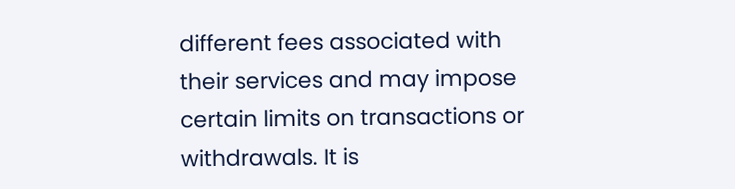different fees associated with their services and may impose certain limits on transactions or withdrawals. It is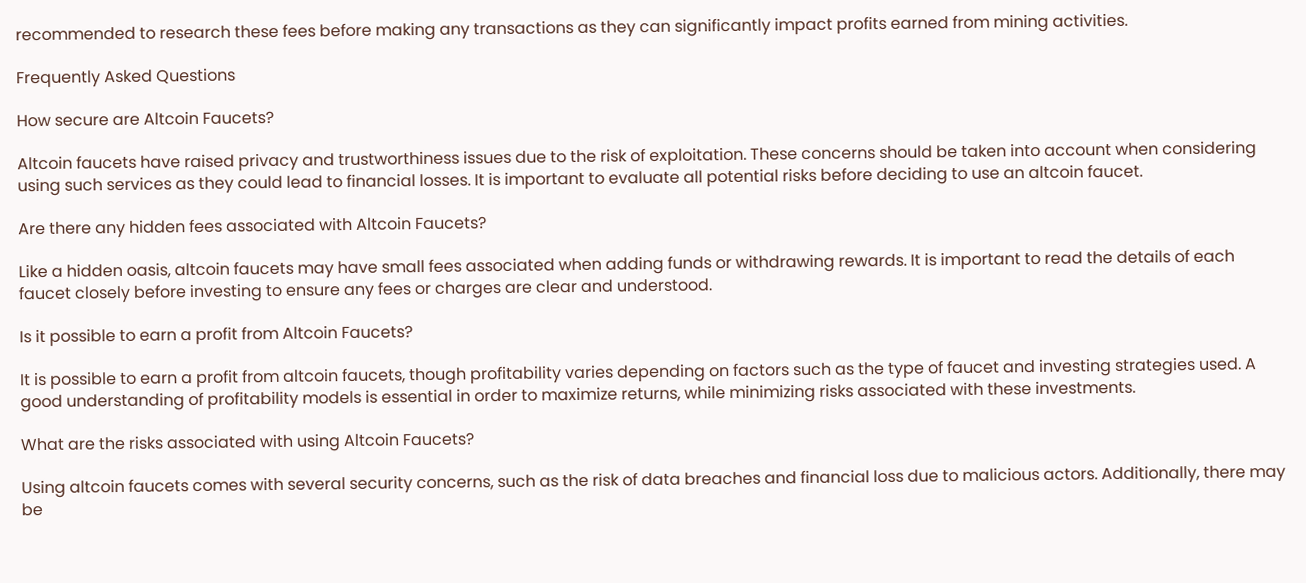recommended to research these fees before making any transactions as they can significantly impact profits earned from mining activities.

Frequently Asked Questions

How secure are Altcoin Faucets?

Altcoin faucets have raised privacy and trustworthiness issues due to the risk of exploitation. These concerns should be taken into account when considering using such services as they could lead to financial losses. It is important to evaluate all potential risks before deciding to use an altcoin faucet.

Are there any hidden fees associated with Altcoin Faucets?

Like a hidden oasis, altcoin faucets may have small fees associated when adding funds or withdrawing rewards. It is important to read the details of each faucet closely before investing to ensure any fees or charges are clear and understood.

Is it possible to earn a profit from Altcoin Faucets?

It is possible to earn a profit from altcoin faucets, though profitability varies depending on factors such as the type of faucet and investing strategies used. A good understanding of profitability models is essential in order to maximize returns, while minimizing risks associated with these investments.

What are the risks associated with using Altcoin Faucets?

Using altcoin faucets comes with several security concerns, such as the risk of data breaches and financial loss due to malicious actors. Additionally, there may be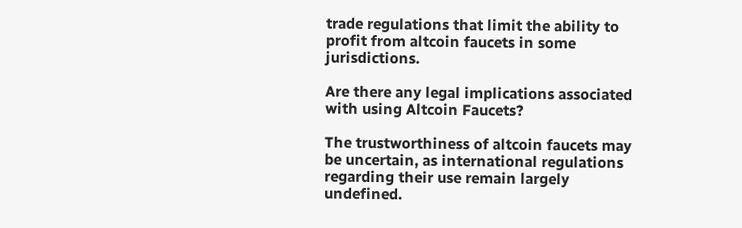trade regulations that limit the ability to profit from altcoin faucets in some jurisdictions.

Are there any legal implications associated with using Altcoin Faucets?

The trustworthiness of altcoin faucets may be uncertain, as international regulations regarding their use remain largely undefined.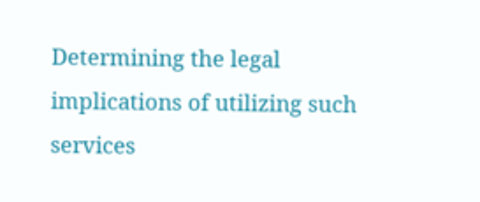Determining the legal implications of utilizing such services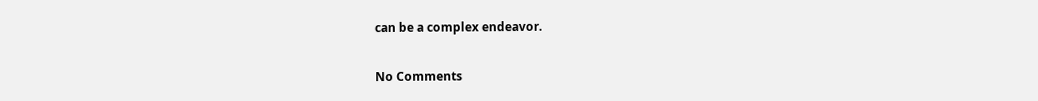can be a complex endeavor.

No Comments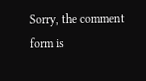Sorry, the comment form is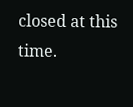closed at this time.